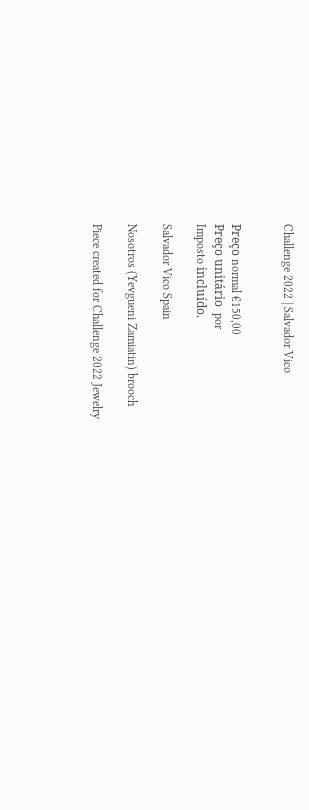Challenge 2022 | Salvador Vico


Preço normal €150,00
Preço unitário  por
Imposto incluído.

Salvador Vico Spain

Nosotros (Yevgueni Zamiatin) brooch

Piece created for Challenge 2022 Jewelry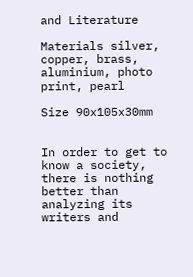and Literature

Materials silver, copper, brass, aluminium, photo print, pearl

Size 90x105x30mm


In order to get to know a society, there is nothing better than analyzing its writers and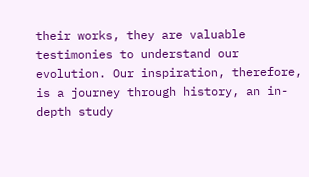their works, they are valuable testimonies to understand our evolution. Our inspiration, therefore, is a journey through history, an in-depth study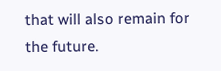that will also remain for the future.